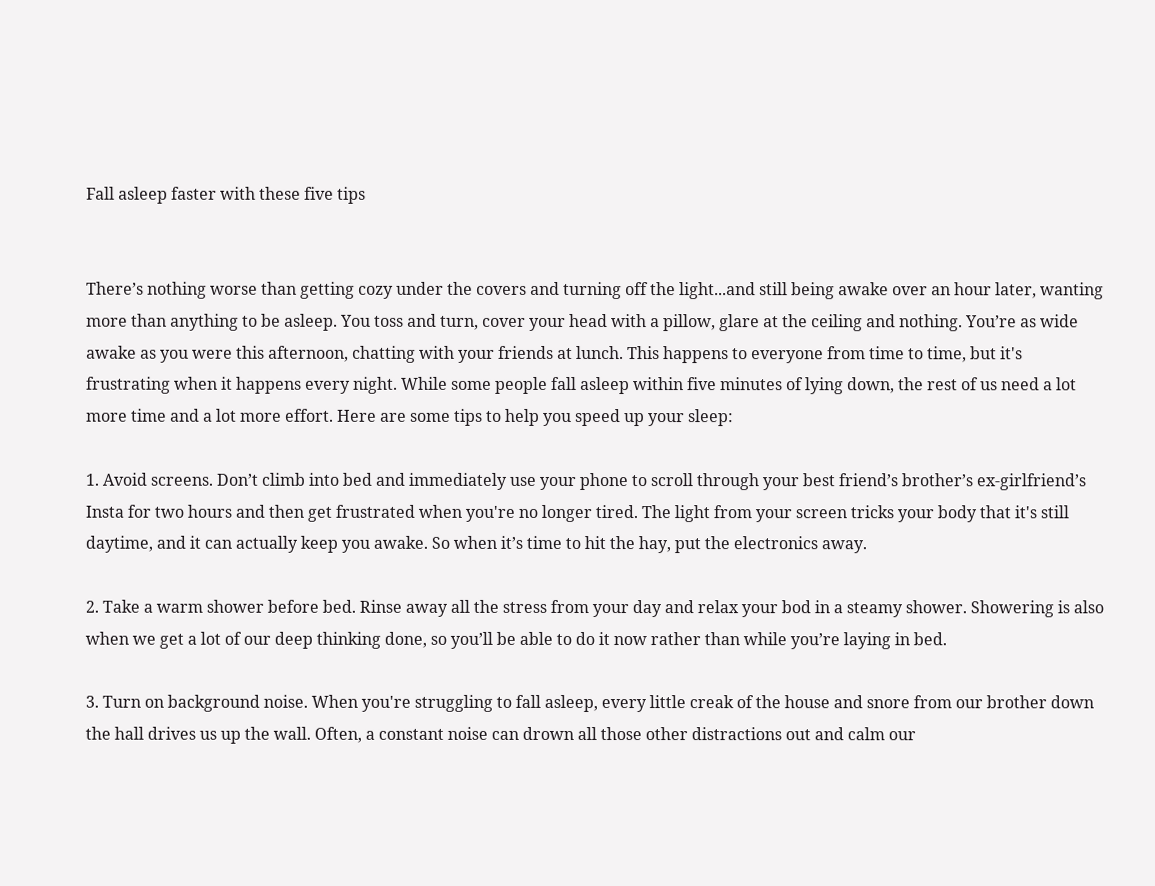Fall asleep faster with these five tips


There’s nothing worse than getting cozy under the covers and turning off the light...and still being awake over an hour later, wanting more than anything to be asleep. You toss and turn, cover your head with a pillow, glare at the ceiling and nothing. You’re as wide awake as you were this afternoon, chatting with your friends at lunch. This happens to everyone from time to time, but it's frustrating when it happens every night. While some people fall asleep within five minutes of lying down, the rest of us need a lot more time and a lot more effort. Here are some tips to help you speed up your sleep:

1. Avoid screens. Don’t climb into bed and immediately use your phone to scroll through your best friend’s brother’s ex-girlfriend’s Insta for two hours and then get frustrated when you're no longer tired. The light from your screen tricks your body that it's still daytime, and it can actually keep you awake. So when it’s time to hit the hay, put the electronics away.

2. Take a warm shower before bed. Rinse away all the stress from your day and relax your bod in a steamy shower. Showering is also when we get a lot of our deep thinking done, so you’ll be able to do it now rather than while you’re laying in bed.

3. Turn on background noise. When you're struggling to fall asleep, every little creak of the house and snore from our brother down the hall drives us up the wall. Often, a constant noise can drown all those other distractions out and calm our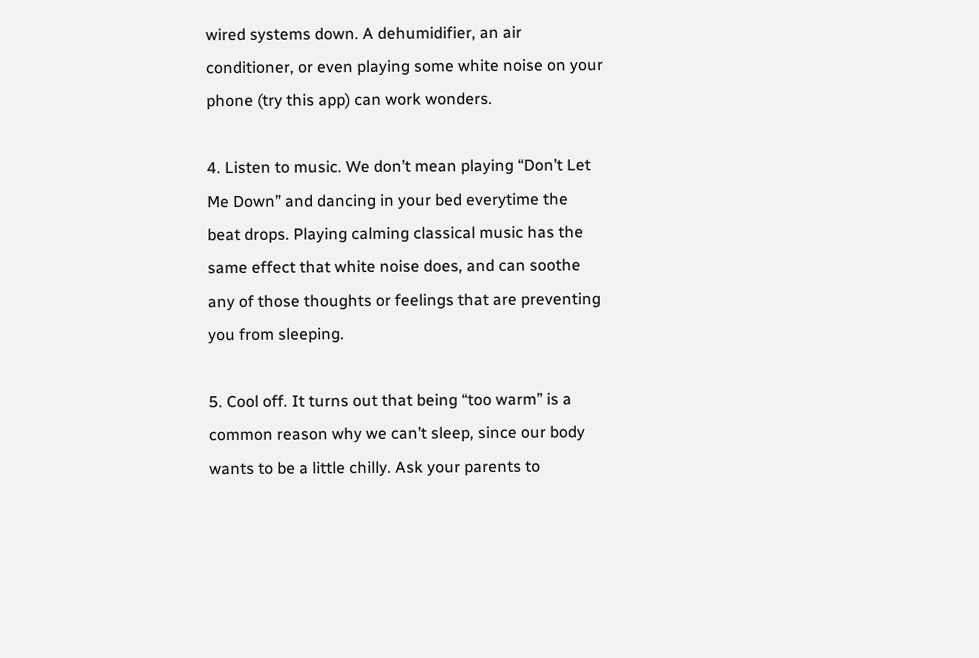wired systems down. A dehumidifier, an air conditioner, or even playing some white noise on your phone (try this app) can work wonders.

4. Listen to music. We don’t mean playing “Don’t Let Me Down” and dancing in your bed everytime the beat drops. Playing calming classical music has the same effect that white noise does, and can soothe any of those thoughts or feelings that are preventing you from sleeping.

5. Cool off. It turns out that being “too warm” is a common reason why we can’t sleep, since our body wants to be a little chilly. Ask your parents to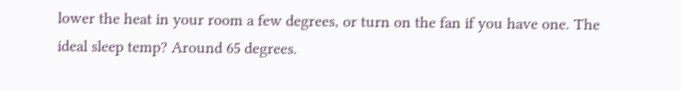lower the heat in your room a few degrees, or turn on the fan if you have one. The ideal sleep temp? Around 65 degrees.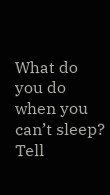What do you do when you can’t sleep? Tell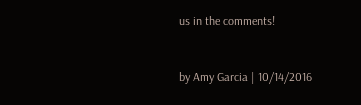us in the comments!


by Amy Garcia | 10/14/2016